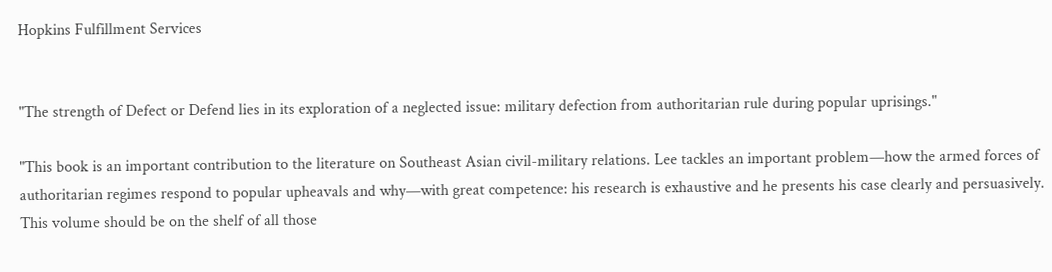Hopkins Fulfillment Services


"The strength of Defect or Defend lies in its exploration of a neglected issue: military defection from authoritarian rule during popular uprisings."

"This book is an important contribution to the literature on Southeast Asian civil-military relations. Lee tackles an important problem—how the armed forces of authoritarian regimes respond to popular upheavals and why—with great competence: his research is exhaustive and he presents his case clearly and persuasively. This volume should be on the shelf of all those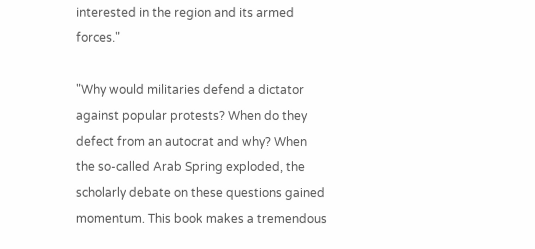interested in the region and its armed forces."

"Why would militaries defend a dictator against popular protests? When do they defect from an autocrat and why? When the so-called Arab Spring exploded, the scholarly debate on these questions gained momentum. This book makes a tremendous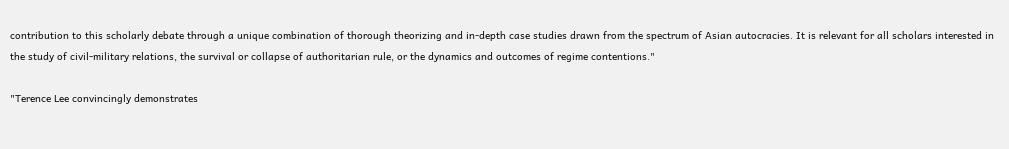contribution to this scholarly debate through a unique combination of thorough theorizing and in-depth case studies drawn from the spectrum of Asian autocracies. It is relevant for all scholars interested in the study of civil-military relations, the survival or collapse of authoritarian rule, or the dynamics and outcomes of regime contentions."

"Terence Lee convincingly demonstrates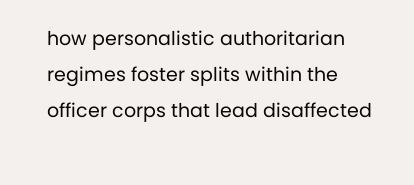how personalistic authoritarian regimes foster splits within the officer corps that lead disaffected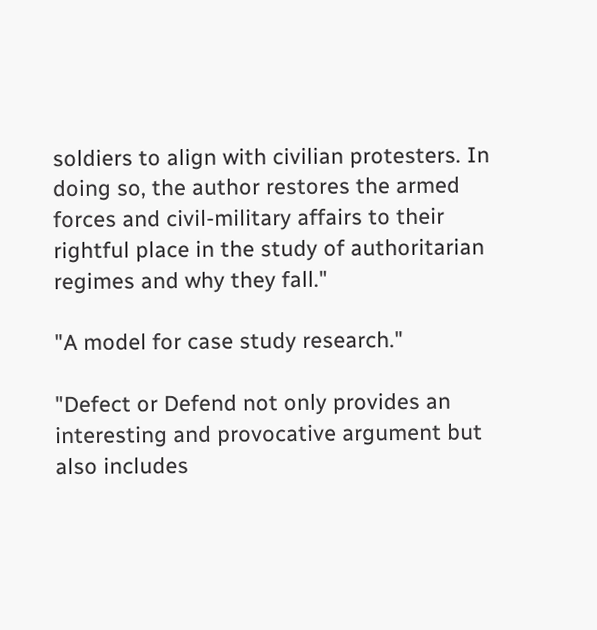soldiers to align with civilian protesters. In doing so, the author restores the armed forces and civil-military affairs to their rightful place in the study of authoritarian regimes and why they fall."

"A model for case study research."

"Defect or Defend not only provides an interesting and provocative argument but also includes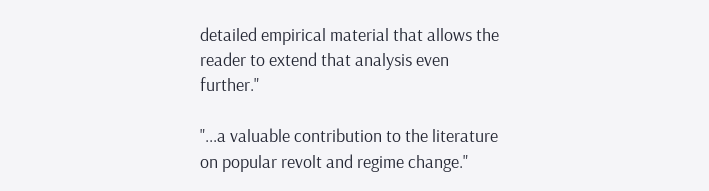detailed empirical material that allows the reader to extend that analysis even further."

"...a valuable contribution to the literature on popular revolt and regime change."